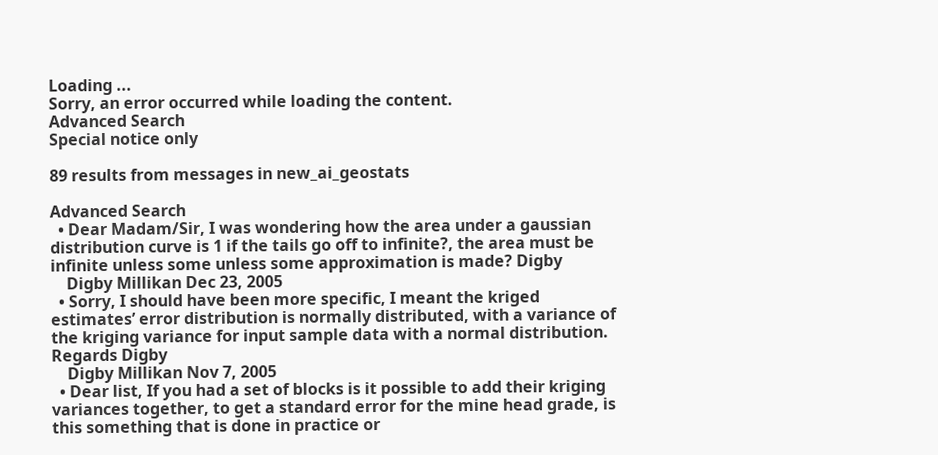Loading ...
Sorry, an error occurred while loading the content.
Advanced Search
Special notice only

89 results from messages in new_ai_geostats

Advanced Search
  • Dear Madam/Sir, I was wondering how the area under a gaussian distribution curve is 1 if the tails go off to infinite?, the area must be infinite unless some unless some approximation is made? Digby
    Digby Millikan Dec 23, 2005
  • Sorry, I should have been more specific, I meant the kriged estimates’ error distribution is normally distributed, with a variance of the kriging variance for input sample data with a normal distribution. Regards Digby
    Digby Millikan Nov 7, 2005
  • Dear list, If you had a set of blocks is it possible to add their kriging variances together, to get a standard error for the mine head grade, is this something that is done in practice or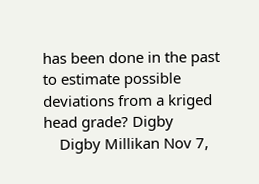has been done in the past to estimate possible deviations from a kriged head grade? Digby
    Digby Millikan Nov 7,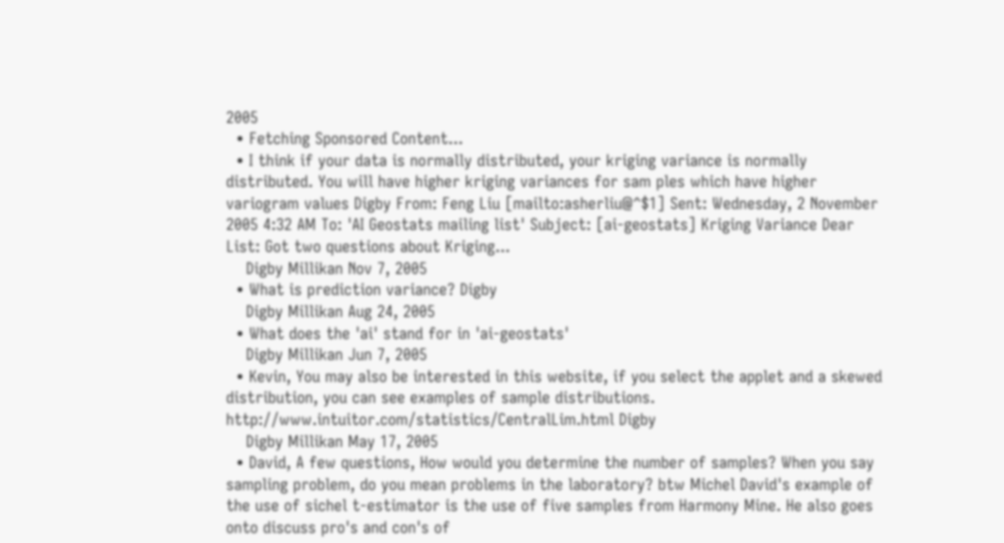2005
  • Fetching Sponsored Content...
  • I think if your data is normally distributed, your kriging variance is normally distributed. You will have higher kriging variances for sam ples which have higher variogram values Digby From: Feng Liu [mailto:asherliu@^$1] Sent: Wednesday, 2 November 2005 4:32 AM To: 'AI Geostats mailing list' Subject: [ai-geostats] Kriging Variance Dear List: Got two questions about Kriging...
    Digby Millikan Nov 7, 2005
  • What is prediction variance? Digby
    Digby Millikan Aug 24, 2005
  • What does the 'ai' stand for in 'ai-geostats'
    Digby Millikan Jun 7, 2005
  • Kevin, You may also be interested in this website, if you select the applet and a skewed distribution, you can see examples of sample distributions. http://www.intuitor.com/statistics/CentralLim.html Digby
    Digby Millikan May 17, 2005
  • David, A few questions, How would you determine the number of samples? When you say sampling problem, do you mean problems in the laboratory? btw Michel David's example of the use of sichel t-estimator is the use of five samples from Harmony Mine. He also goes onto discuss pro's and con's of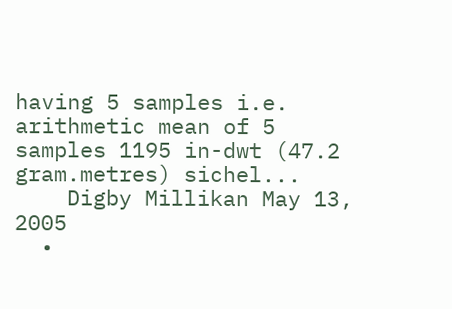having 5 samples i.e. arithmetic mean of 5 samples 1195 in-dwt (47.2 gram.metres) sichel...
    Digby Millikan May 13, 2005
  •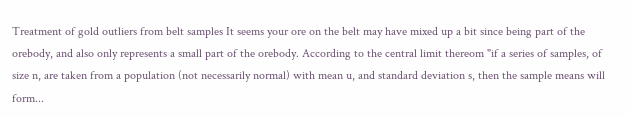Treatment of gold outliers from belt samples It seems your ore on the belt may have mixed up a bit since being part of the orebody, and also only represents a small part of the orebody. According to the central limit thereom "if a series of samples, of size n, are taken from a population (not necessarily normal) with mean u, and standard deviation s, then the sample means will form...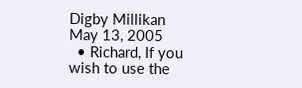Digby Millikan May 13, 2005
  • Richard, If you wish to use the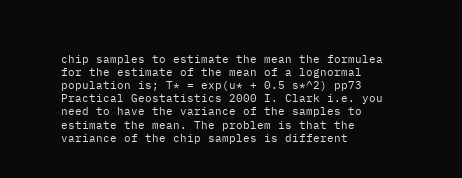chip samples to estimate the mean the formulea for the estimate of the mean of a lognormal population is; T* = exp(u* + 0.5 s*^2) pp73 Practical Geostatistics 2000 I. Clark i.e. you need to have the variance of the samples to estimate the mean. The problem is that the variance of the chip samples is different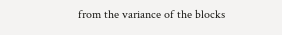from the variance of the blocks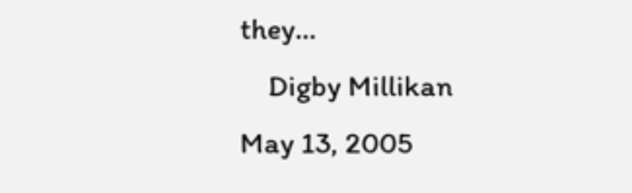they...
    Digby Millikan May 13, 2005